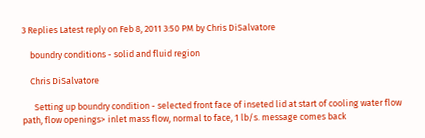3 Replies Latest reply on Feb 8, 2011 3:50 PM by Chris DiSalvatore

    boundry conditions - solid and fluid region

    Chris DiSalvatore

      Setting up boundry condition - selected front face of inseted lid at start of cooling water flow path, flow openings> inlet mass flow, normal to face, 1 lb/s. message comes back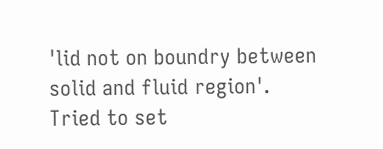'lid not on boundry between solid and fluid region'. Tried to set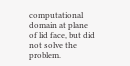computational domain at plane of lid face, but did not solve the problem.